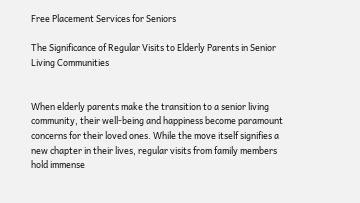Free Placement Services for Seniors

The Significance of Regular Visits to Elderly Parents in Senior Living Communities


When elderly parents make the transition to a senior living community, their well-being and happiness become paramount concerns for their loved ones. While the move itself signifies a new chapter in their lives, regular visits from family members hold immense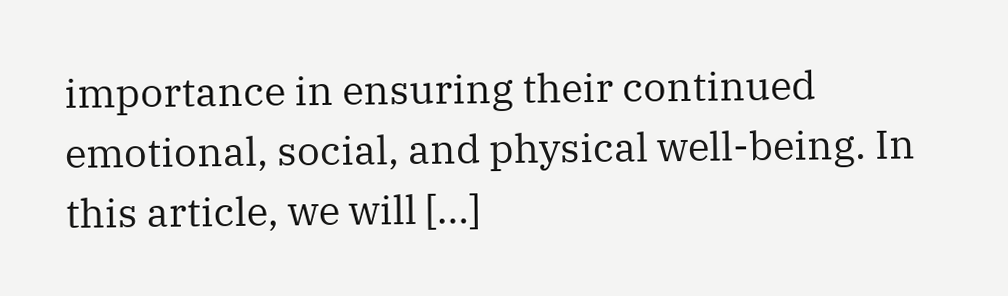importance in ensuring their continued emotional, social, and physical well-being. In this article, we will […]